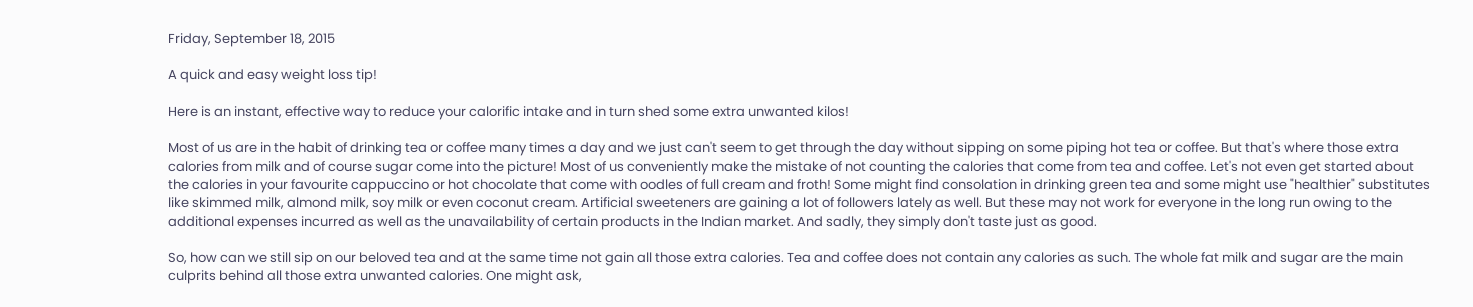Friday, September 18, 2015

A quick and easy weight loss tip!

Here is an instant, effective way to reduce your calorific intake and in turn shed some extra unwanted kilos!

Most of us are in the habit of drinking tea or coffee many times a day and we just can't seem to get through the day without sipping on some piping hot tea or coffee. But that's where those extra calories from milk and of course sugar come into the picture! Most of us conveniently make the mistake of not counting the calories that come from tea and coffee. Let's not even get started about the calories in your favourite cappuccino or hot chocolate that come with oodles of full cream and froth! Some might find consolation in drinking green tea and some might use "healthier" substitutes like skimmed milk, almond milk, soy milk or even coconut cream. Artificial sweeteners are gaining a lot of followers lately as well. But these may not work for everyone in the long run owing to the additional expenses incurred as well as the unavailability of certain products in the Indian market. And sadly, they simply don't taste just as good.

So, how can we still sip on our beloved tea and at the same time not gain all those extra calories. Tea and coffee does not contain any calories as such. The whole fat milk and sugar are the main culprits behind all those extra unwanted calories. One might ask,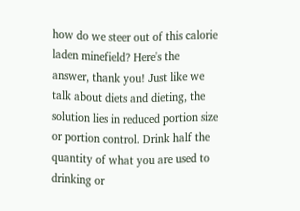how do we steer out of this calorie laden minefield? Here's the answer, thank you! Just like we talk about diets and dieting, the solution lies in reduced portion size or portion control. Drink half the quantity of what you are used to drinking or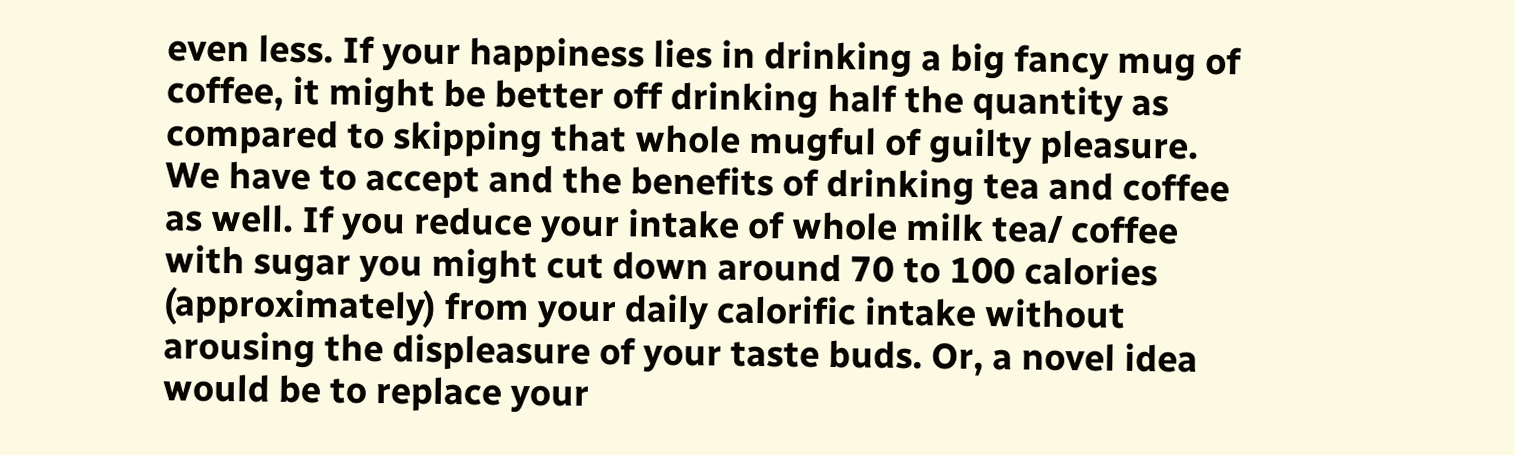even less. If your happiness lies in drinking a big fancy mug of coffee, it might be better off drinking half the quantity as compared to skipping that whole mugful of guilty pleasure. We have to accept and the benefits of drinking tea and coffee as well. If you reduce your intake of whole milk tea/ coffee with sugar you might cut down around 70 to 100 calories (approximately) from your daily calorific intake without arousing the displeasure of your taste buds. Or, a novel idea would be to replace your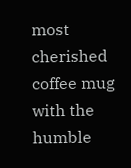most cherished coffee mug with the humble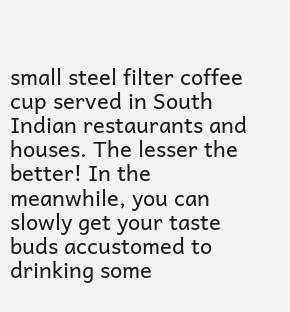small steel filter coffee cup served in South Indian restaurants and houses. The lesser the better! In the meanwhile, you can slowly get your taste buds accustomed to drinking some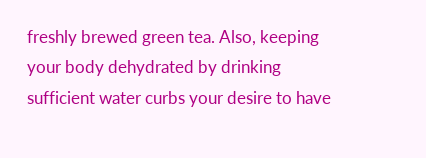freshly brewed green tea. Also, keeping your body dehydrated by drinking sufficient water curbs your desire to have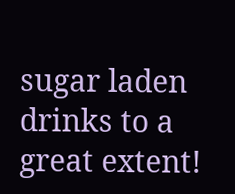sugar laden drinks to a great extent!